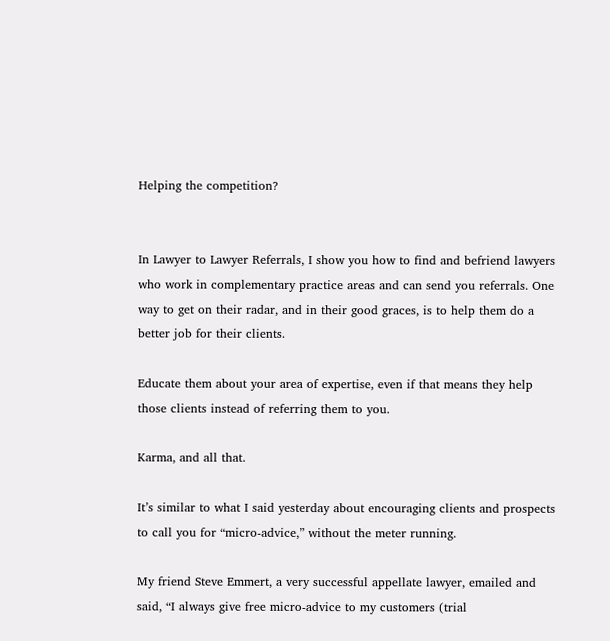Helping the competition?


In Lawyer to Lawyer Referrals, I show you how to find and befriend lawyers who work in complementary practice areas and can send you referrals. One way to get on their radar, and in their good graces, is to help them do a better job for their clients.

Educate them about your area of expertise, even if that means they help those clients instead of referring them to you.

Karma, and all that.

It’s similar to what I said yesterday about encouraging clients and prospects to call you for “micro-advice,” without the meter running.

My friend Steve Emmert, a very successful appellate lawyer, emailed and said, “I always give free micro-advice to my customers (trial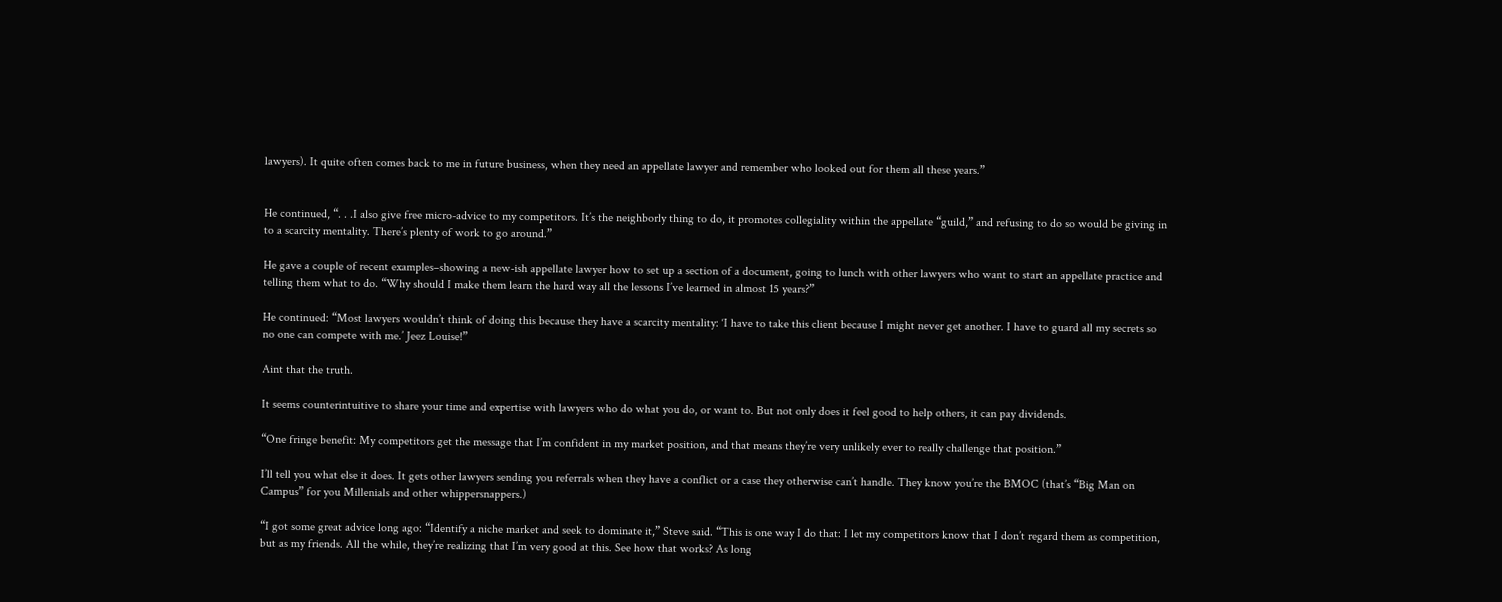lawyers). It quite often comes back to me in future business, when they need an appellate lawyer and remember who looked out for them all these years.”


He continued, “. . .I also give free micro-advice to my competitors. It’s the neighborly thing to do, it promotes collegiality within the appellate “guild,” and refusing to do so would be giving in to a scarcity mentality. There’s plenty of work to go around.”

He gave a couple of recent examples–showing a new-ish appellate lawyer how to set up a section of a document, going to lunch with other lawyers who want to start an appellate practice and telling them what to do. “Why should I make them learn the hard way all the lessons I’ve learned in almost 15 years?”

He continued: “Most lawyers wouldn’t think of doing this because they have a scarcity mentality: ‘I have to take this client because I might never get another. I have to guard all my secrets so no one can compete with me.’ Jeez Louise!”

Aint that the truth.

It seems counterintuitive to share your time and expertise with lawyers who do what you do, or want to. But not only does it feel good to help others, it can pay dividends.

“One fringe benefit: My competitors get the message that I’m confident in my market position, and that means they’re very unlikely ever to really challenge that position.”

I’ll tell you what else it does. It gets other lawyers sending you referrals when they have a conflict or a case they otherwise can’t handle. They know you’re the BMOC (that’s “Big Man on Campus” for you Millenials and other whippersnappers.)

“I got some great advice long ago: “Identify a niche market and seek to dominate it,” Steve said. “This is one way I do that: I let my competitors know that I don’t regard them as competition, but as my friends. All the while, they’re realizing that I’m very good at this. See how that works? As long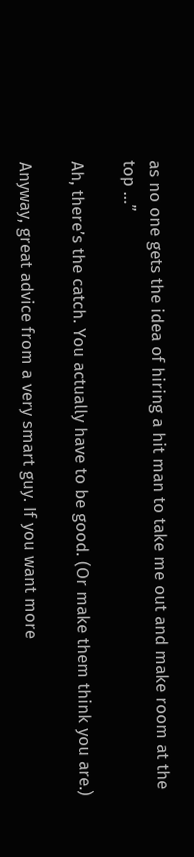as no one gets the idea of hiring a hit man to take me out and make room at the top …”

Ah, there’s the catch. You actually have to be good. (Or make them think you are.)

Anyway, great advice from a very smart guy. If you want more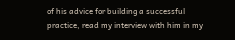of his advice for building a successful practice, read my interview with him in my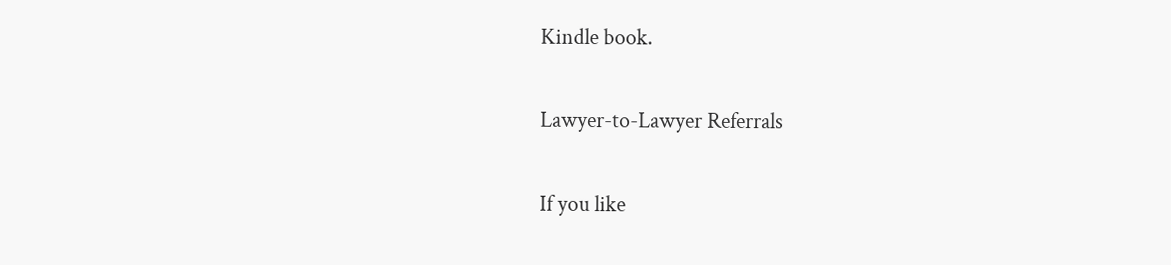Kindle book.

Lawyer-to-Lawyer Referrals

If you like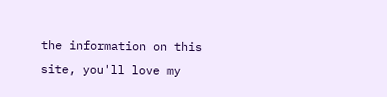the information on this site, you'll love my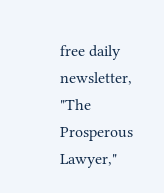free daily newsletter, "The Prosperous Lawyer,"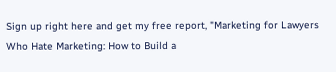Sign up right here and get my free report, "Marketing for Lawyers Who Hate Marketing: How to Build a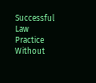Successful Law Practice Without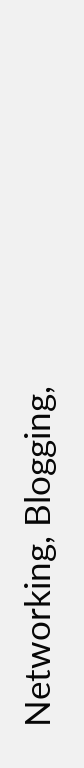Networking, Blogging,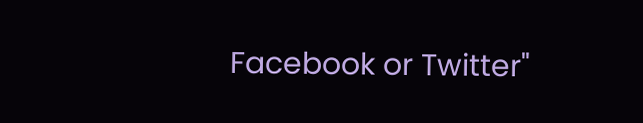Facebook or Twitter"